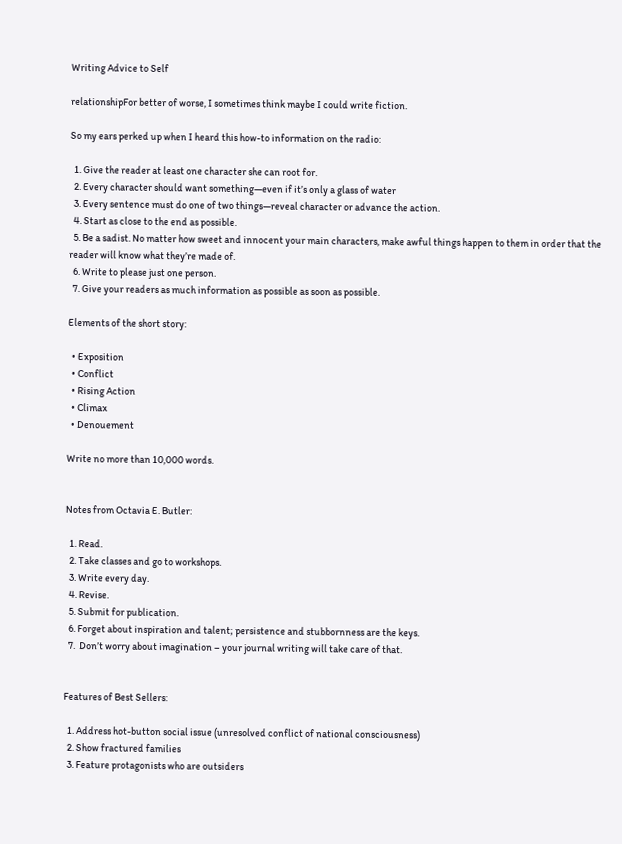Writing Advice to Self

relationshipFor better of worse, I sometimes think maybe I could write fiction.

So my ears perked up when I heard this how-to information on the radio:

  1. Give the reader at least one character she can root for.
  2. Every character should want something—even if it’s only a glass of water
  3. Every sentence must do one of two things—reveal character or advance the action.
  4. Start as close to the end as possible.
  5. Be a sadist. No matter how sweet and innocent your main characters, make awful things happen to them in order that the reader will know what they’re made of.
  6. Write to please just one person.
  7. Give your readers as much information as possible as soon as possible.

Elements of the short story:

  • Exposition
  • Conflict
  • Rising Action
  • Climax
  • Denouement

Write no more than 10,000 words.


Notes from Octavia E. Butler:

  1. Read.
  2. Take classes and go to workshops.
  3. Write every day.
  4. Revise.
  5. Submit for publication.
  6. Forget about inspiration and talent; persistence and stubbornness are the keys.
  7.  Don’t worry about imagination – your journal writing will take care of that.


Features of Best Sellers:

  1. Address hot-button social issue (unresolved conflict of national consciousness)
  2. Show fractured families
  3. Feature protagonists who are outsiders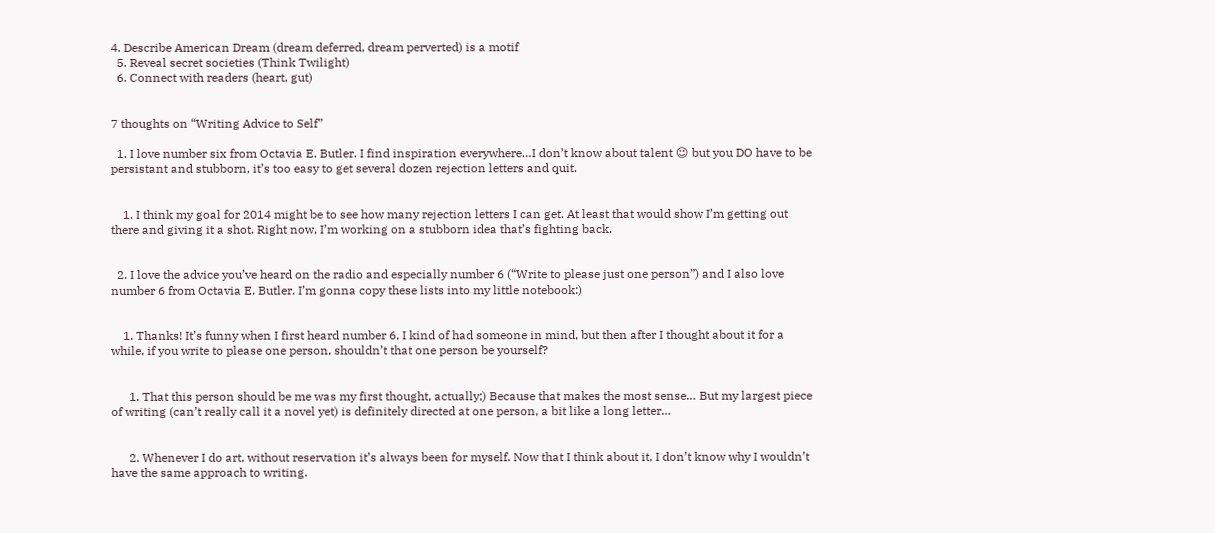4. Describe American Dream (dream deferred, dream perverted) is a motif
  5. Reveal secret societies (Think Twilight)
  6. Connect with readers (heart, gut)


7 thoughts on “Writing Advice to Self”

  1. I love number six from Octavia E. Butler. I find inspiration everywhere…I don’t know about talent 😉 but you DO have to be persistant and stubborn, it’s too easy to get several dozen rejection letters and quit.


    1. I think my goal for 2014 might be to see how many rejection letters I can get. At least that would show I’m getting out there and giving it a shot. Right now, I’m working on a stubborn idea that’s fighting back.


  2. I love the advice you’ve heard on the radio and especially number 6 (“Write to please just one person”) and I also love number 6 from Octavia E. Butler. I’m gonna copy these lists into my little notebook:)


    1. Thanks! It’s funny when I first heard number 6, I kind of had someone in mind, but then after I thought about it for a while, if you write to please one person, shouldn’t that one person be yourself?


      1. That this person should be me was my first thought, actually;) Because that makes the most sense… But my largest piece of writing (can’t really call it a novel yet) is definitely directed at one person, a bit like a long letter…


      2. Whenever I do art, without reservation it’s always been for myself. Now that I think about it, I don’t know why I wouldn’t have the same approach to writing.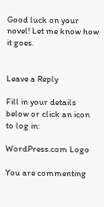Good luck on your novel! Let me know how it goes.


Leave a Reply

Fill in your details below or click an icon to log in:

WordPress.com Logo

You are commenting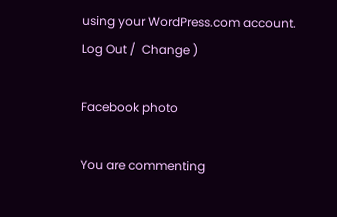using your WordPress.com account. Log Out /  Change )

Facebook photo

You are commenting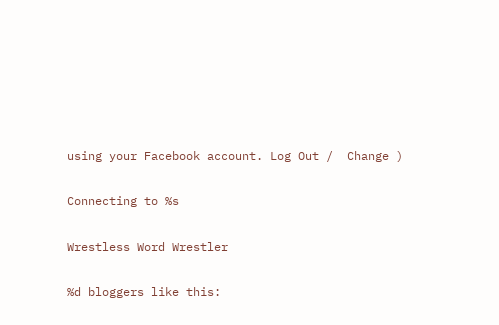using your Facebook account. Log Out /  Change )

Connecting to %s

Wrestless Word Wrestler

%d bloggers like this: